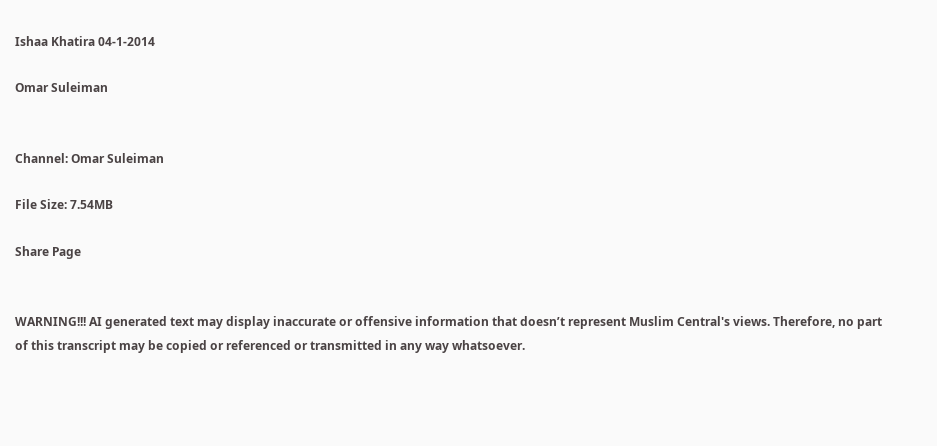Ishaa Khatira 04-1-2014

Omar Suleiman


Channel: Omar Suleiman

File Size: 7.54MB

Share Page


WARNING!!! AI generated text may display inaccurate or offensive information that doesn’t represent Muslim Central's views. Therefore, no part of this transcript may be copied or referenced or transmitted in any way whatsoever.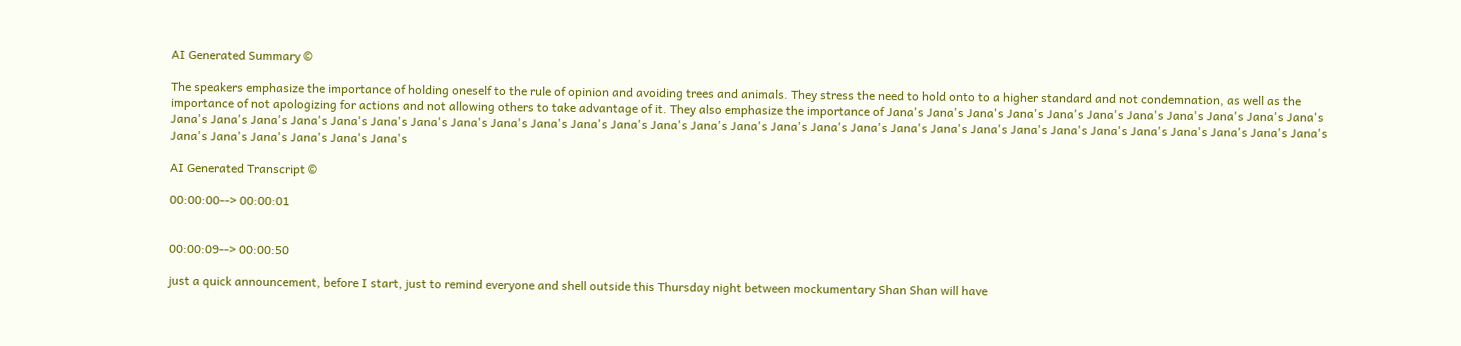AI Generated Summary ©

The speakers emphasize the importance of holding oneself to the rule of opinion and avoiding trees and animals. They stress the need to hold onto to a higher standard and not condemnation, as well as the importance of not apologizing for actions and not allowing others to take advantage of it. They also emphasize the importance of Jana's Jana's Jana's Jana's Jana's Jana's Jana's Jana's Jana's Jana's Jana's Jana's Jana's Jana's Jana's Jana's Jana's Jana's Jana's Jana's Jana's Jana's Jana's Jana's Jana's Jana's Jana's Jana's Jana's Jana's Jana's Jana's Jana's Jana's Jana's Jana's Jana's Jana's Jana's Jana's Jana's Jana's Jana's Jana's Jana's Jana's

AI Generated Transcript ©

00:00:00--> 00:00:01


00:00:09--> 00:00:50

just a quick announcement, before I start, just to remind everyone and shell outside this Thursday night between mockumentary Shan Shan will have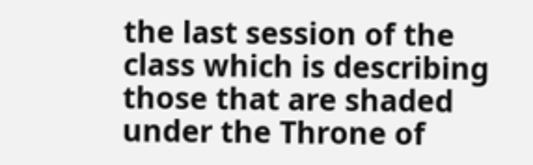the last session of the class which is describing those that are shaded under the Throne of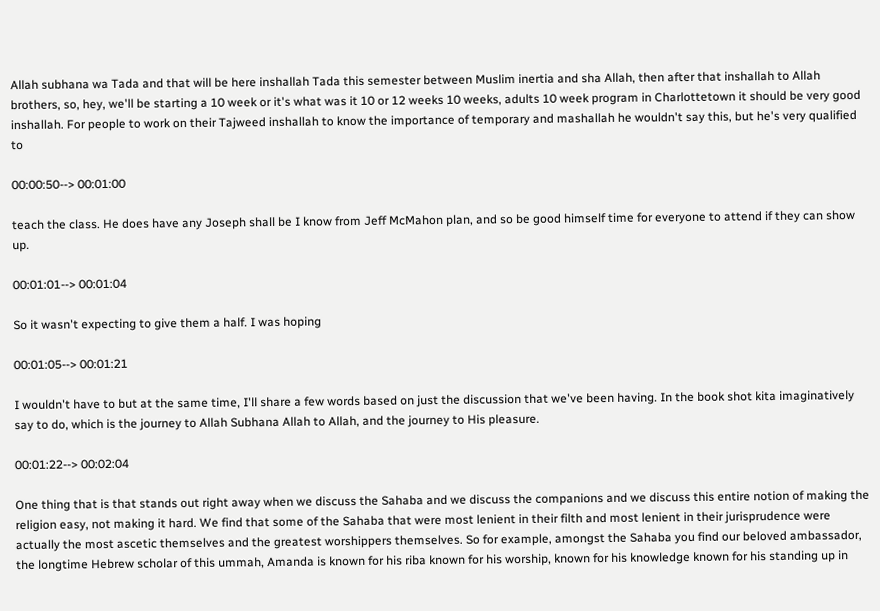Allah subhana wa Tada and that will be here inshallah Tada this semester between Muslim inertia and sha Allah, then after that inshallah to Allah brothers, so, hey, we'll be starting a 10 week or it's what was it 10 or 12 weeks 10 weeks, adults 10 week program in Charlottetown it should be very good inshallah. For people to work on their Tajweed inshallah to know the importance of temporary and mashallah he wouldn't say this, but he's very qualified to

00:00:50--> 00:01:00

teach the class. He does have any Joseph shall be I know from Jeff McMahon plan, and so be good himself time for everyone to attend if they can show up.

00:01:01--> 00:01:04

So it wasn't expecting to give them a half. I was hoping

00:01:05--> 00:01:21

I wouldn't have to but at the same time, I'll share a few words based on just the discussion that we've been having. In the book shot kita imaginatively say to do, which is the journey to Allah Subhana Allah to Allah, and the journey to His pleasure.

00:01:22--> 00:02:04

One thing that is that stands out right away when we discuss the Sahaba and we discuss the companions and we discuss this entire notion of making the religion easy, not making it hard. We find that some of the Sahaba that were most lenient in their filth and most lenient in their jurisprudence were actually the most ascetic themselves and the greatest worshippers themselves. So for example, amongst the Sahaba you find our beloved ambassador, the longtime Hebrew scholar of this ummah, Amanda is known for his riba known for his worship, known for his knowledge known for his standing up in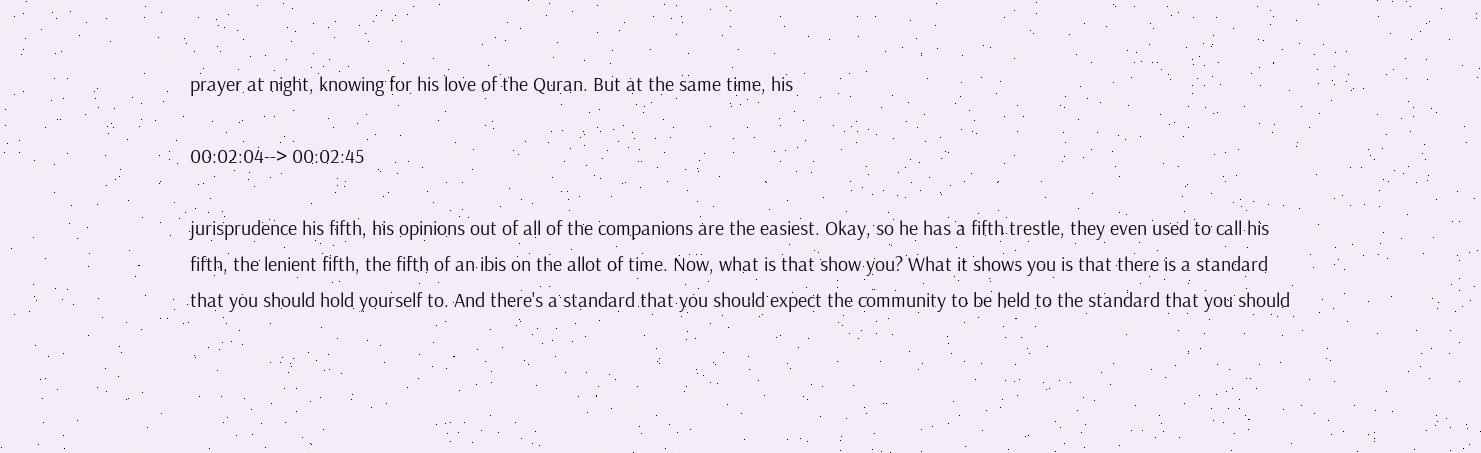prayer at night, knowing for his love of the Quran. But at the same time, his

00:02:04--> 00:02:45

jurisprudence his fifth, his opinions out of all of the companions are the easiest. Okay, so he has a fifth trestle, they even used to call his fifth, the lenient fifth, the fifth of an ibis on the allot of time. Now, what is that show you? What it shows you is that there is a standard that you should hold yourself to. And there's a standard that you should expect the community to be held to the standard that you should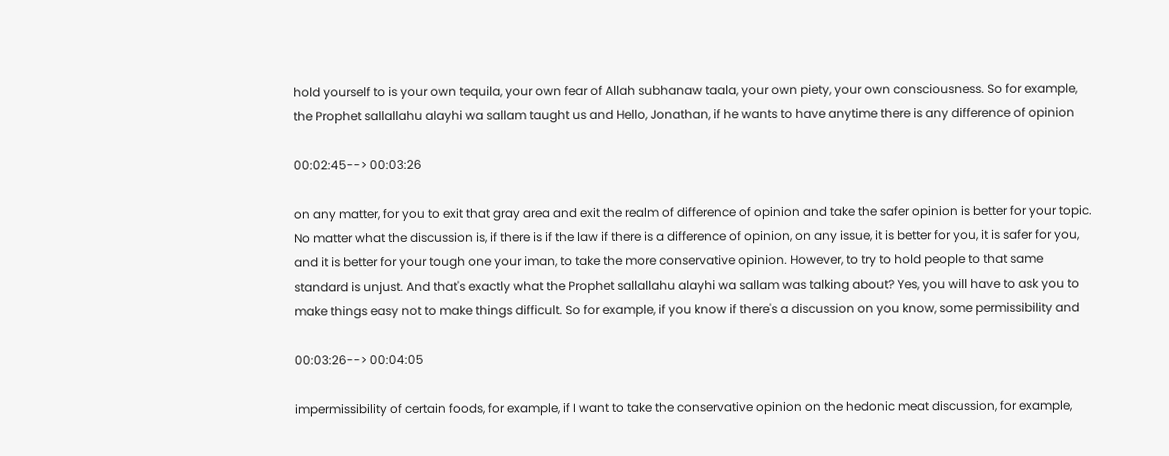hold yourself to is your own tequila, your own fear of Allah subhanaw taala, your own piety, your own consciousness. So for example, the Prophet sallallahu alayhi wa sallam taught us and Hello, Jonathan, if he wants to have anytime there is any difference of opinion

00:02:45--> 00:03:26

on any matter, for you to exit that gray area and exit the realm of difference of opinion and take the safer opinion is better for your topic. No matter what the discussion is, if there is if the law if there is a difference of opinion, on any issue, it is better for you, it is safer for you, and it is better for your tough one your iman, to take the more conservative opinion. However, to try to hold people to that same standard is unjust. And that's exactly what the Prophet sallallahu alayhi wa sallam was talking about? Yes, you will have to ask you to make things easy not to make things difficult. So for example, if you know if there's a discussion on you know, some permissibility and

00:03:26--> 00:04:05

impermissibility of certain foods, for example, if I want to take the conservative opinion on the hedonic meat discussion, for example,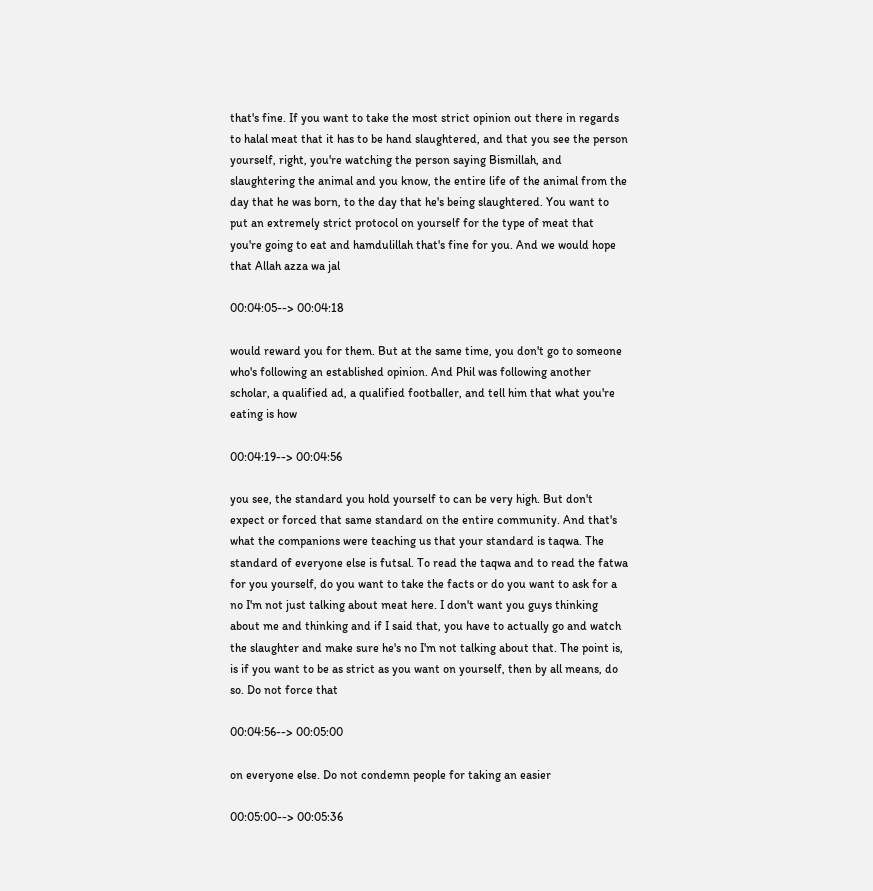that's fine. If you want to take the most strict opinion out there in regards to halal meat that it has to be hand slaughtered, and that you see the person yourself, right, you're watching the person saying Bismillah, and slaughtering the animal and you know, the entire life of the animal from the day that he was born, to the day that he's being slaughtered. You want to put an extremely strict protocol on yourself for the type of meat that you're going to eat and hamdulillah that's fine for you. And we would hope that Allah azza wa jal

00:04:05--> 00:04:18

would reward you for them. But at the same time, you don't go to someone who's following an established opinion. And Phil was following another scholar, a qualified ad, a qualified footballer, and tell him that what you're eating is how

00:04:19--> 00:04:56

you see, the standard you hold yourself to can be very high. But don't expect or forced that same standard on the entire community. And that's what the companions were teaching us that your standard is taqwa. The standard of everyone else is futsal. To read the taqwa and to read the fatwa for you yourself, do you want to take the facts or do you want to ask for a no I'm not just talking about meat here. I don't want you guys thinking about me and thinking and if I said that, you have to actually go and watch the slaughter and make sure he's no I'm not talking about that. The point is, is if you want to be as strict as you want on yourself, then by all means, do so. Do not force that

00:04:56--> 00:05:00

on everyone else. Do not condemn people for taking an easier

00:05:00--> 00:05:36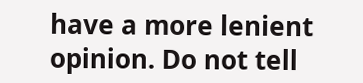have a more lenient opinion. Do not tell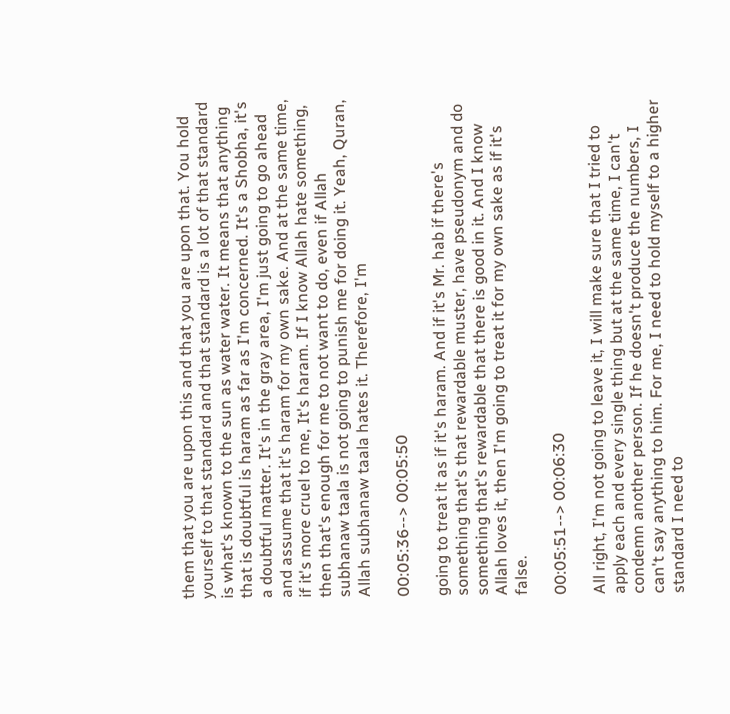them that you are upon this and that you are upon that. You hold yourself to that standard and that standard is a lot of that standard is what's known to the sun as water water. It means that anything that is doubtful is haram as far as I'm concerned. It's a Shobha, it's a doubtful matter. It's in the gray area, I'm just going to go ahead and assume that it's haram for my own sake. And at the same time, if it's more cruel to me, It's haram. If I know Allah hate something, then that's enough for me to not want to do, even if Allah subhanaw taala is not going to punish me for doing it. Yeah, Quran, Allah subhanaw taala hates it. Therefore, I'm

00:05:36--> 00:05:50

going to treat it as if it's haram. And if it's Mr. hab if there's something that's that rewardable muster, have pseudonym and do something that's rewardable that there is good in it. And I know Allah loves it, then I'm going to treat it for my own sake as if it's false.

00:05:51--> 00:06:30

All right, I'm not going to leave it, I will make sure that I tried to apply each and every single thing but at the same time, I can't condemn another person. If he doesn't produce the numbers, I can't say anything to him. For me, I need to hold myself to a higher standard I need to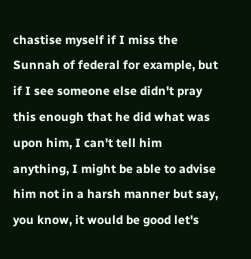chastise myself if I miss the Sunnah of federal for example, but if I see someone else didn't pray this enough that he did what was upon him, I can't tell him anything, I might be able to advise him not in a harsh manner but say, you know, it would be good let's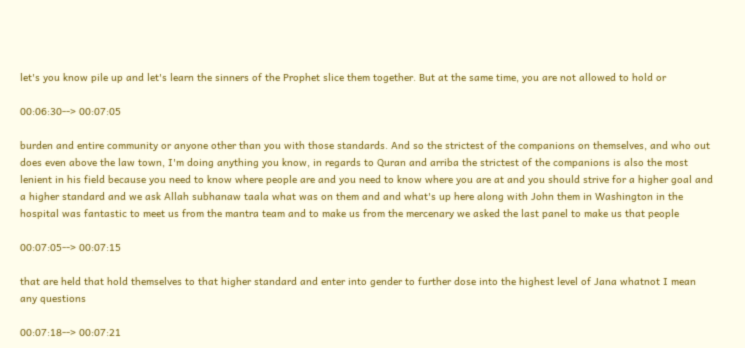let's you know pile up and let's learn the sinners of the Prophet slice them together. But at the same time, you are not allowed to hold or

00:06:30--> 00:07:05

burden and entire community or anyone other than you with those standards. And so the strictest of the companions on themselves, and who out does even above the law town, I'm doing anything you know, in regards to Quran and arriba the strictest of the companions is also the most lenient in his field because you need to know where people are and you need to know where you are at and you should strive for a higher goal and a higher standard and we ask Allah subhanaw taala what was on them and and what's up here along with John them in Washington in the hospital was fantastic to meet us from the mantra team and to make us from the mercenary we asked the last panel to make us that people

00:07:05--> 00:07:15

that are held that hold themselves to that higher standard and enter into gender to further dose into the highest level of Jana whatnot I mean any questions

00:07:18--> 00:07:21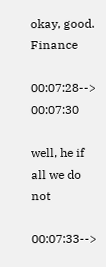okay, good. Finance

00:07:28--> 00:07:30

well, he if all we do not

00:07:33-->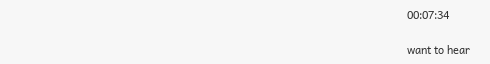00:07:34

want to hear